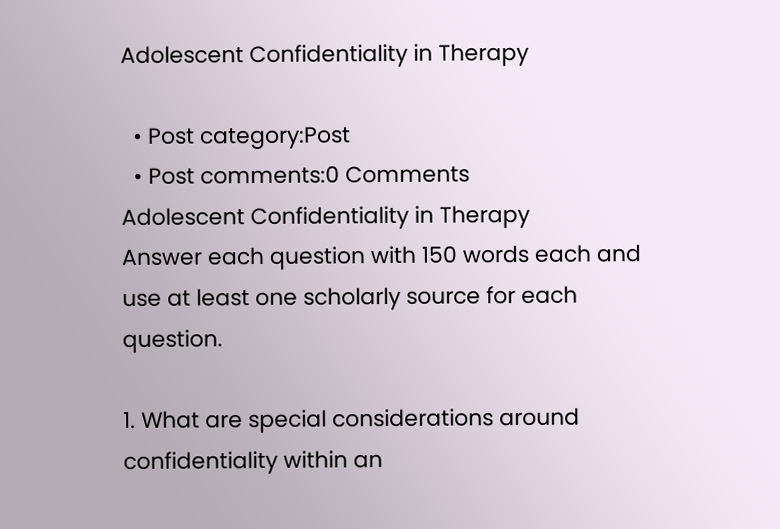Adolescent Confidentiality in Therapy

  • Post category:Post
  • Post comments:0 Comments
Adolescent Confidentiality in Therapy
Answer each question with 150 words each and use at least one scholarly source for each question.

1. What are special considerations around confidentiality within an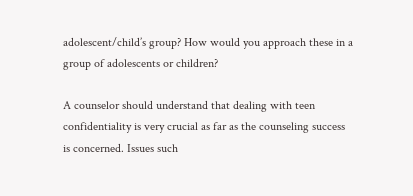adolescent/child’s group? How would you approach these in a group of adolescents or children?

A counselor should understand that dealing with teen confidentiality is very crucial as far as the counseling success is concerned. Issues such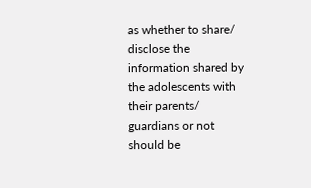as whether to share/ disclose the information shared by the adolescents with their parents/ guardians or not should be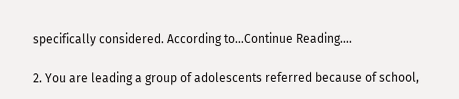specifically considered. According to…Continue Reading….

2. You are leading a group of adolescents referred because of school,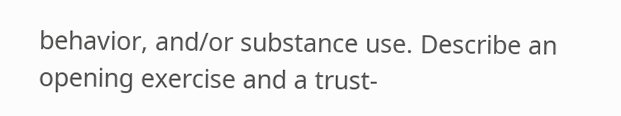behavior, and/or substance use. Describe an opening exercise and a trust-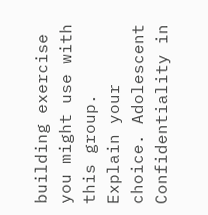building exercise you might use with this group. Explain your choice. Adolescent Confidentiality in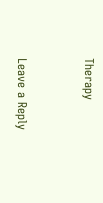Therapy


Leave a Reply